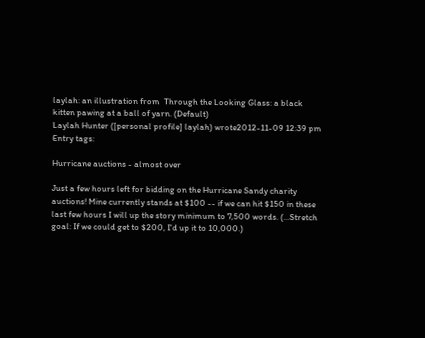laylah: an illustration from  Through the Looking Glass: a black kitten pawing at a ball of yarn. (Default)
Laylah Hunter ([personal profile] laylah) wrote2012-11-09 12:39 pm
Entry tags:

Hurricane auctions - almost over

Just a few hours left for bidding on the Hurricane Sandy charity auctions! Mine currently stands at $100 -- if we can hit $150 in these last few hours I will up the story minimum to 7,500 words. (...Stretch goal: If we could get to $200, I'd up it to 10,000.)